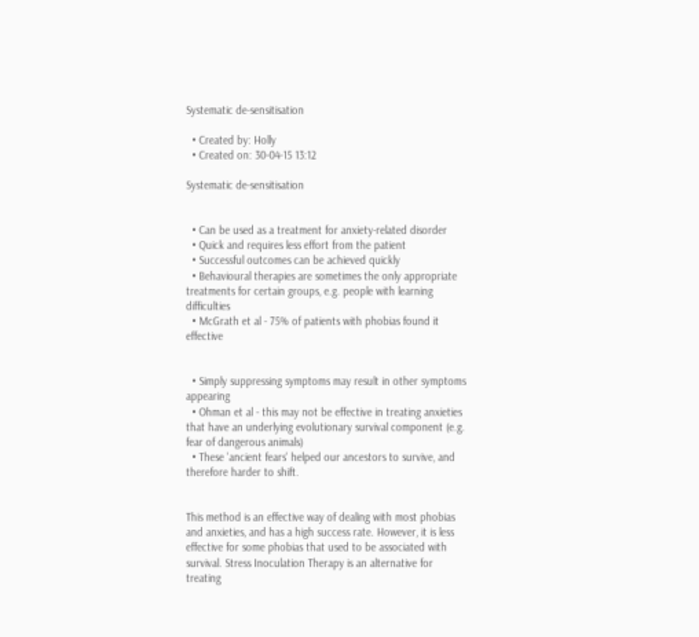Systematic de-sensitisation

  • Created by: Holly
  • Created on: 30-04-15 13:12

Systematic de-sensitisation


  • Can be used as a treatment for anxiety-related disorder
  • Quick and requires less effort from the patient
  • Successful outcomes can be achieved quickly
  • Behavioural therapies are sometimes the only appropriate treatments for certain groups, e.g. people with learning difficulties
  • McGrath et al - 75% of patients with phobias found it effective


  • Simply suppressing symptoms may result in other symptoms appearing
  • Ohman et al - this may not be effective in treating anxieties that have an underlying evolutionary survival component (e.g. fear of dangerous animals)
  • These 'ancient fears' helped our ancestors to survive, and therefore harder to shift.


This method is an effective way of dealing with most phobias and anxieties, and has a high success rate. However, it is less effective for some phobias that used to be associated with survival. Stress Inoculation Therapy is an alternative for treating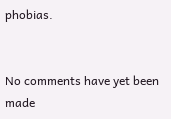phobias.


No comments have yet been made